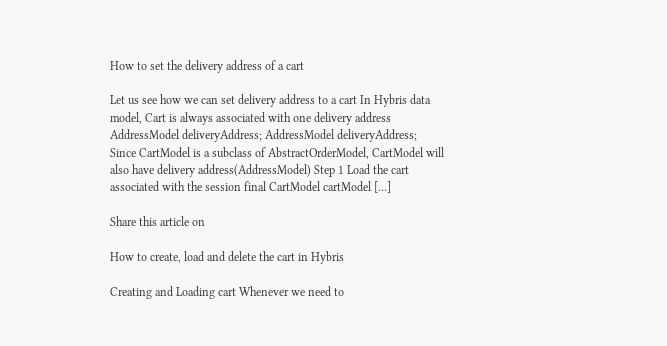How to set the delivery address of a cart

Let us see how we can set delivery address to a cart In Hybris data model, Cart is always associated with one delivery address AddressModel deliveryAddress; AddressModel deliveryAddress; Since CartModel is a subclass of AbstractOrderModel, CartModel will also have delivery address(AddressModel) Step 1 Load the cart associated with the session final CartModel cartModel […]

Share this article on

How to create, load and delete the cart in Hybris

Creating and Loading cart Whenever we need to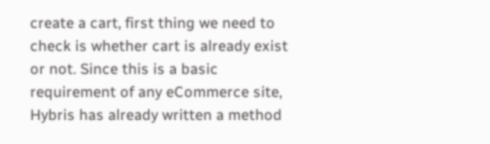create a cart, first thing we need to check is whether cart is already exist or not. Since this is a basic requirement of any eCommerce site, Hybris has already written a method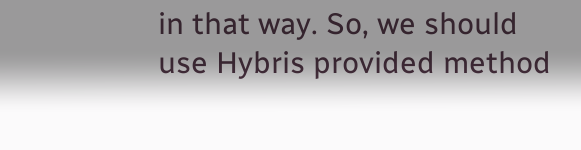in that way. So, we should use Hybris provided method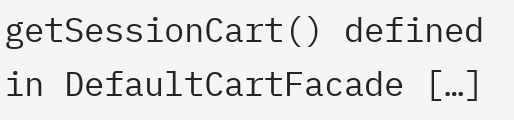getSessionCart() defined in DefaultCartFacade […]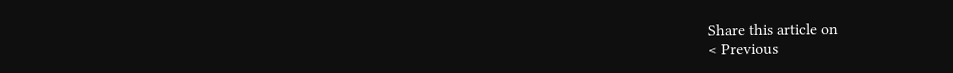Share this article on
< Previous